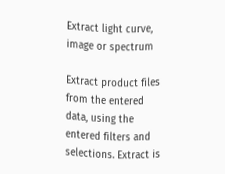Extract light curve, image or spectrum

Extract product files from the entered data, using the entered filters and selections. Extract is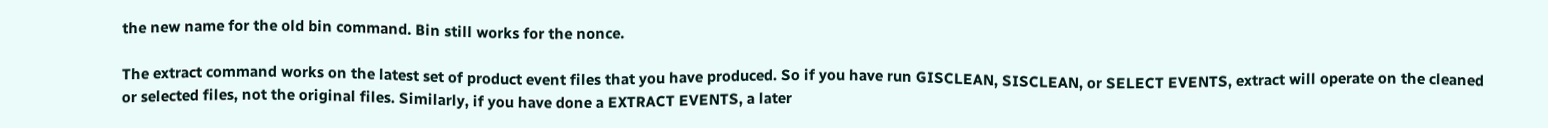the new name for the old bin command. Bin still works for the nonce.

The extract command works on the latest set of product event files that you have produced. So if you have run GISCLEAN, SISCLEAN, or SELECT EVENTS, extract will operate on the cleaned or selected files, not the original files. Similarly, if you have done a EXTRACT EVENTS, a later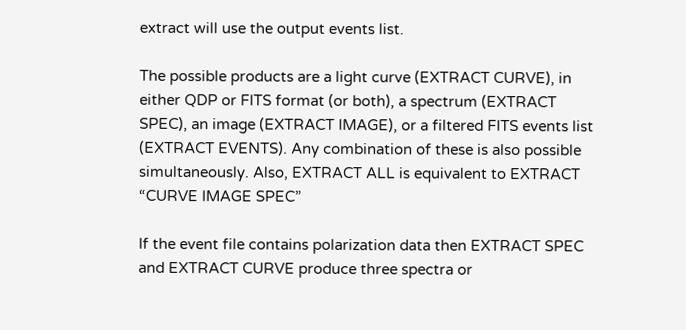extract will use the output events list.

The possible products are a light curve (EXTRACT CURVE), in either QDP or FITS format (or both), a spectrum (EXTRACT SPEC), an image (EXTRACT IMAGE), or a filtered FITS events list (EXTRACT EVENTS). Any combination of these is also possible simultaneously. Also, EXTRACT ALL is equivalent to EXTRACT “CURVE IMAGE SPEC”

If the event file contains polarization data then EXTRACT SPEC and EXTRACT CURVE produce three spectra or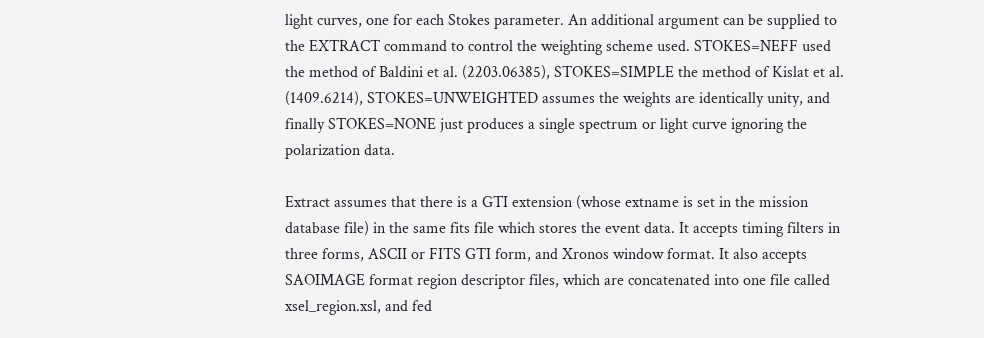light curves, one for each Stokes parameter. An additional argument can be supplied to the EXTRACT command to control the weighting scheme used. STOKES=NEFF used the method of Baldini et al. (2203.06385), STOKES=SIMPLE the method of Kislat et al. (1409.6214), STOKES=UNWEIGHTED assumes the weights are identically unity, and finally STOKES=NONE just produces a single spectrum or light curve ignoring the polarization data.

Extract assumes that there is a GTI extension (whose extname is set in the mission database file) in the same fits file which stores the event data. It accepts timing filters in three forms, ASCII or FITS GTI form, and Xronos window format. It also accepts SAOIMAGE format region descriptor files, which are concatenated into one file called xsel_region.xsl, and fed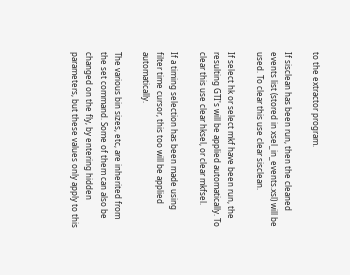to the extractor program.

If sisclean has been run, then the cleaned events list (stored in xsel_in_events.xsl) will be used. To clear this use clear sisclean.

If select hk or select mkf have been run, the resulting GTI's will be applied automatically. To clear this use clear hksel, or clear mkfsel.

If a timing selection has been made using filter time cursor, this too will be applied automatically.

The various bin sizes, etc, are inherited from the set command. Some of them can also be changed on the fly, by entering hidden parameters, but these values only apply to this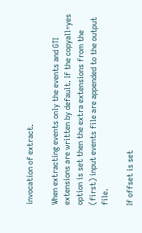invocation of extract.

When extracting events only the events and GTI extensions are written by default. If the copyall=yes option is set then the extra extensions from the (first) input events file are appended to the output file.

If offset is set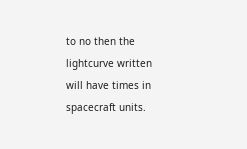to no then the lightcurve written will have times in spacecraft units.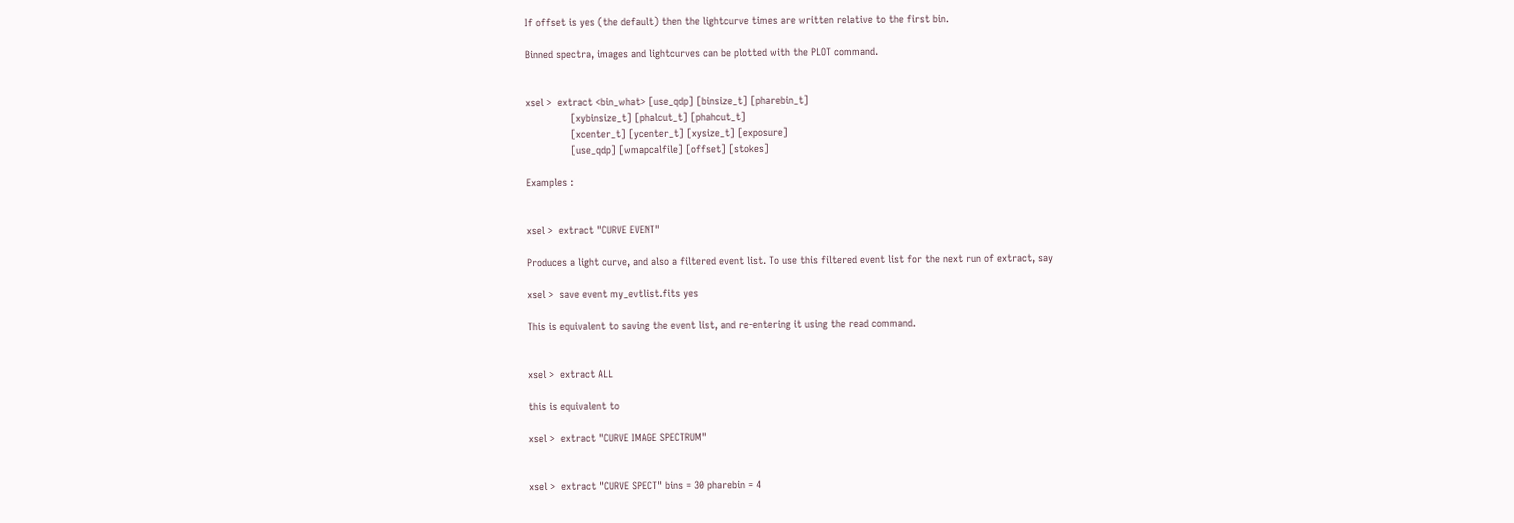If offset is yes (the default) then the lightcurve times are written relative to the first bin.

Binned spectra, images and lightcurves can be plotted with the PLOT command.


xsel >  extract <bin_what> [use_qdp] [binsize_t] [pharebin_t]
               [xybinsize_t] [phalcut_t] [phahcut_t]
               [xcenter_t] [ycenter_t] [xysize_t] [exposure]
               [use_qdp] [wmapcalfile] [offset] [stokes]

Examples :


xsel >  extract "CURVE EVENT"

Produces a light curve, and also a filtered event list. To use this filtered event list for the next run of extract, say

xsel >  save event my_evtlist.fits yes

This is equivalent to saving the event list, and re-entering it using the read command.


xsel >  extract ALL

this is equivalent to

xsel >  extract "CURVE IMAGE SPECTRUM"


xsel >  extract "CURVE SPECT" bins = 30 pharebin = 4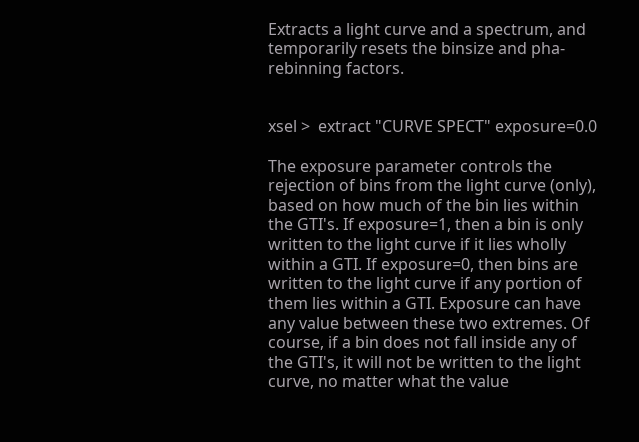Extracts a light curve and a spectrum, and temporarily resets the binsize and pha- rebinning factors.


xsel >  extract "CURVE SPECT" exposure=0.0

The exposure parameter controls the rejection of bins from the light curve (only), based on how much of the bin lies within the GTI's. If exposure=1, then a bin is only written to the light curve if it lies wholly within a GTI. If exposure=0, then bins are written to the light curve if any portion of them lies within a GTI. Exposure can have any value between these two extremes. Of course, if a bin does not fall inside any of the GTI's, it will not be written to the light curve, no matter what the value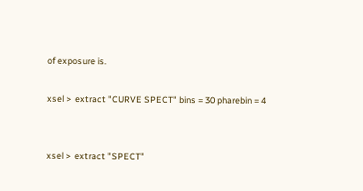of exposure is.

xsel >  extract "CURVE SPECT" bins = 30 pharebin = 4


xsel >  extract "SPECT"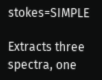stokes=SIMPLE

Extracts three spectra, one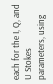each for the I, Q, and U Stokes parameters, using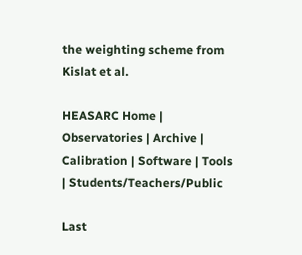the weighting scheme from Kislat et al.

HEASARC Home | Observatories | Archive | Calibration | Software | Tools | Students/Teachers/Public

Last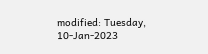modified: Tuesday, 10-Jan-2023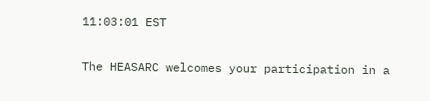11:03:01 EST

The HEASARC welcomes your participation in a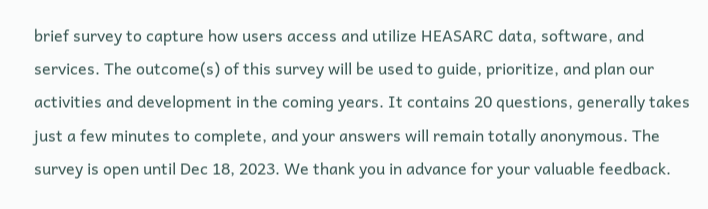brief survey to capture how users access and utilize HEASARC data, software, and services. The outcome(s) of this survey will be used to guide, prioritize, and plan our activities and development in the coming years. It contains 20 questions, generally takes just a few minutes to complete, and your answers will remain totally anonymous. The survey is open until Dec 18, 2023. We thank you in advance for your valuable feedback.